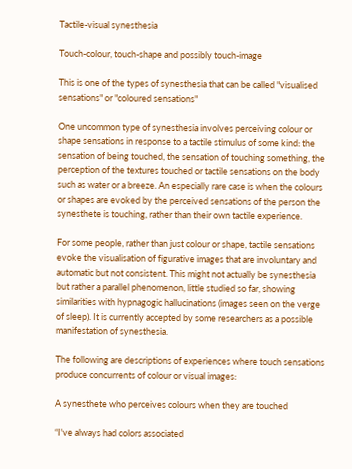Tactile-visual synesthesia

Touch-colour, touch-shape and possibly touch-image

This is one of the types of synesthesia that can be called "visualised sensations" or "coloured sensations"

One uncommon type of synesthesia involves perceiving colour or shape sensations in response to a tactile stimulus of some kind: the sensation of being touched, the sensation of touching something, the perception of the textures touched or tactile sensations on the body such as water or a breeze. An especially rare case is when the colours or shapes are evoked by the perceived sensations of the person the synesthete is touching, rather than their own tactile experience.

For some people, rather than just colour or shape, tactile sensations evoke the visualisation of figurative images that are involuntary and automatic but not consistent. This might not actually be synesthesia but rather a parallel phenomenon, little studied so far, showing similarities with hypnagogic hallucinations (images seen on the verge of sleep). It is currently accepted by some researchers as a possible manifestation of synesthesia.

The following are descriptions of experiences where touch sensations produce concurrents of colour or visual images:

A synesthete who perceives colours when they are touched

“I've always had colors associated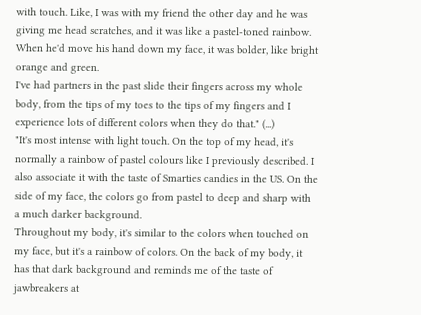with touch. Like, I was with my friend the other day and he was giving me head scratches, and it was like a pastel-toned rainbow. When he'd move his hand down my face, it was bolder, like bright orange and green.
I've had partners in the past slide their fingers across my whole body, from the tips of my toes to the tips of my fingers and I experience lots of different colors when they do that." (...)
"It's most intense with light touch. On the top of my head, it's normally a rainbow of pastel colours like I previously described. I also associate it with the taste of Smarties candies in the US. On the side of my face, the colors go from pastel to deep and sharp with a much darker background.
Throughout my body, it's similar to the colors when touched on my face, but it's a rainbow of colors. On the back of my body, it has that dark background and reminds me of the taste of jawbreakers at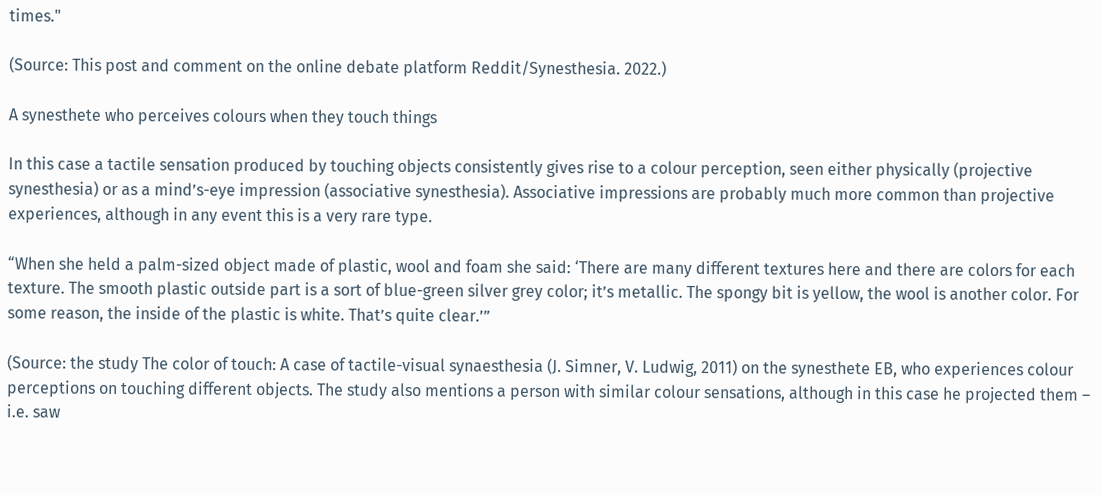times."

(Source: This post and comment on the online debate platform Reddit/Synesthesia. 2022.)

A synesthete who perceives colours when they touch things

In this case a tactile sensation produced by touching objects consistently gives rise to a colour perception, seen either physically (projective synesthesia) or as a mind’s-eye impression (associative synesthesia). Associative impressions are probably much more common than projective experiences, although in any event this is a very rare type.

“When she held a palm-sized object made of plastic, wool and foam she said: ‘There are many different textures here and there are colors for each texture. The smooth plastic outside part is a sort of blue-green silver grey color; it’s metallic. The spongy bit is yellow, the wool is another color. For some reason, the inside of the plastic is white. That’s quite clear.’”

(Source: the study The color of touch: A case of tactile-visual synaesthesia (J. Simner, V. Ludwig, 2011) on the synesthete EB, who experiences colour perceptions on touching different objects. The study also mentions a person with similar colour sensations, although in this case he projected them – i.e. saw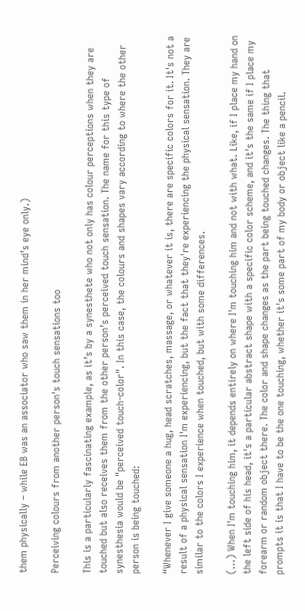them physically – while EB was an associator who saw them in her mind’s eye only.)

Perceiving colours from another person's touch sensations too

This is a particularly fascinating example, as it’s by a synesthete who not only has colour perceptions when they are touched but also receives them from the other person’s perceived touch sensation. The name for this type of synesthesia would be "perceived touch-color". In this case, the colours and shapes vary according to where the other person is being touched:

“Whenever I give someone a hug, head scratches, massage, or whatever it is, there are specific colors for it. It's not a result of a physical sensation I'm experiencing, but the fact that they're experiencing the physical sensation. They are similar to the colors I experience when touched, but with some differences.

(…) When I'm touching him, it depends entirely on where I'm touching him and not with what. Like, if I place my hand on the left side of his head, it's a particular abstract shape with a specific color scheme, and it's the same if I place my forearm or random object there. The color and shape changes as the part being touched changes. The thing that prompts it is that I have to be the one touching, whether it's some part of my body or object like a pencil.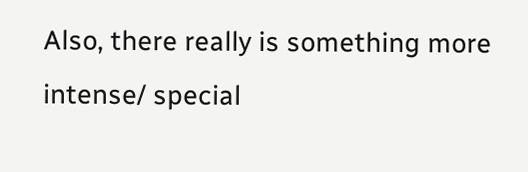Also, there really is something more intense/ special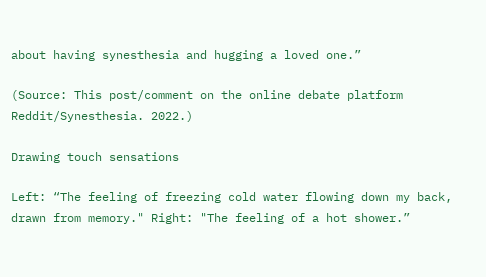about having synesthesia and hugging a loved one.”

(Source: This post/comment on the online debate platform Reddit/Synesthesia. 2022.)

Drawing touch sensations

Left: “The feeling of freezing cold water flowing down my back, drawn from memory." Right: "The feeling of a hot shower.”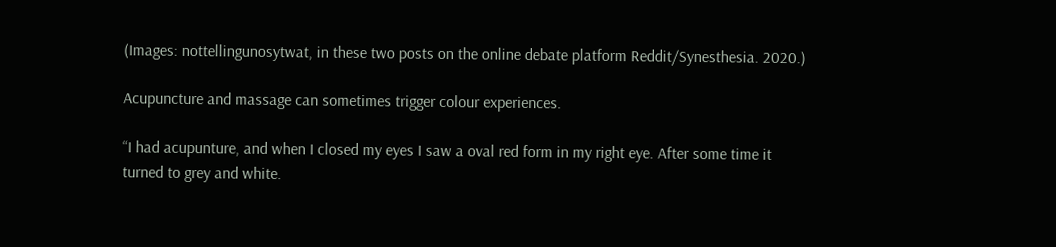(Images: nottellingunosytwat, in these two posts on the online debate platform Reddit/Synesthesia. 2020.)

Acupuncture and massage can sometimes trigger colour experiences.

“I had acupunture, and when I closed my eyes I saw a oval red form in my right eye. After some time it turned to grey and white.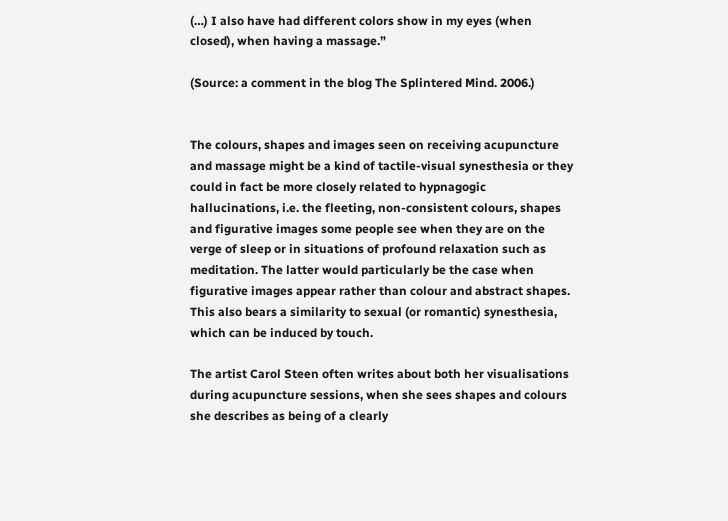(…) I also have had different colors show in my eyes (when closed), when having a massage.”

(Source: a comment in the blog The Splintered Mind. 2006.)


The colours, shapes and images seen on receiving acupuncture and massage might be a kind of tactile-visual synesthesia or they could in fact be more closely related to hypnagogic hallucinations, i.e. the fleeting, non-consistent colours, shapes and figurative images some people see when they are on the verge of sleep or in situations of profound relaxation such as meditation. The latter would particularly be the case when figurative images appear rather than colour and abstract shapes. This also bears a similarity to sexual (or romantic) synesthesia, which can be induced by touch.

The artist Carol Steen often writes about both her visualisations during acupuncture sessions, when she sees shapes and colours she describes as being of a clearly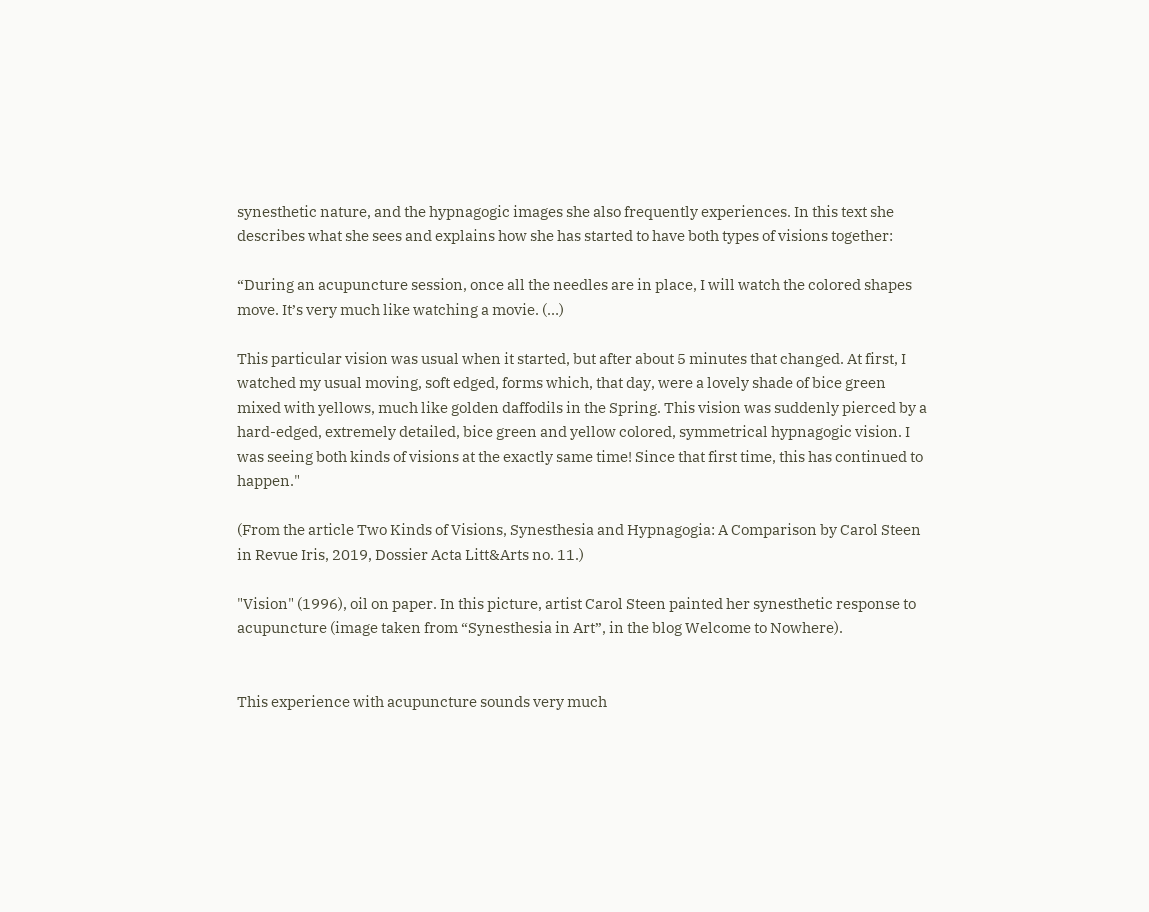synesthetic nature, and the hypnagogic images she also frequently experiences. In this text she describes what she sees and explains how she has started to have both types of visions together:

“During an acupuncture session, once all the needles are in place, I will watch the colored shapes move. It’s very much like watching a movie. (…)

This particular vision was usual when it started, but after about 5 minutes that changed. At first, I watched my usual moving, soft edged, forms which, that day, were a lovely shade of bice green mixed with yellows, much like golden daffodils in the Spring. This vision was suddenly pierced by a hard-edged, extremely detailed, bice green and yellow colored, symmetrical hypnagogic vision. I was seeing both kinds of visions at the exactly same time! Since that first time, this has continued to happen."

(From the article Two Kinds of Visions, Synesthesia and Hypnagogia: A Comparison by Carol Steen in Revue Iris, 2019, Dossier Acta Litt&Arts no. 11.)

"Vision" (1996), oil on paper. In this picture, artist Carol Steen painted her synesthetic response to acupuncture (image taken from “Synesthesia in Art”, in the blog Welcome to Nowhere).


This experience with acupuncture sounds very much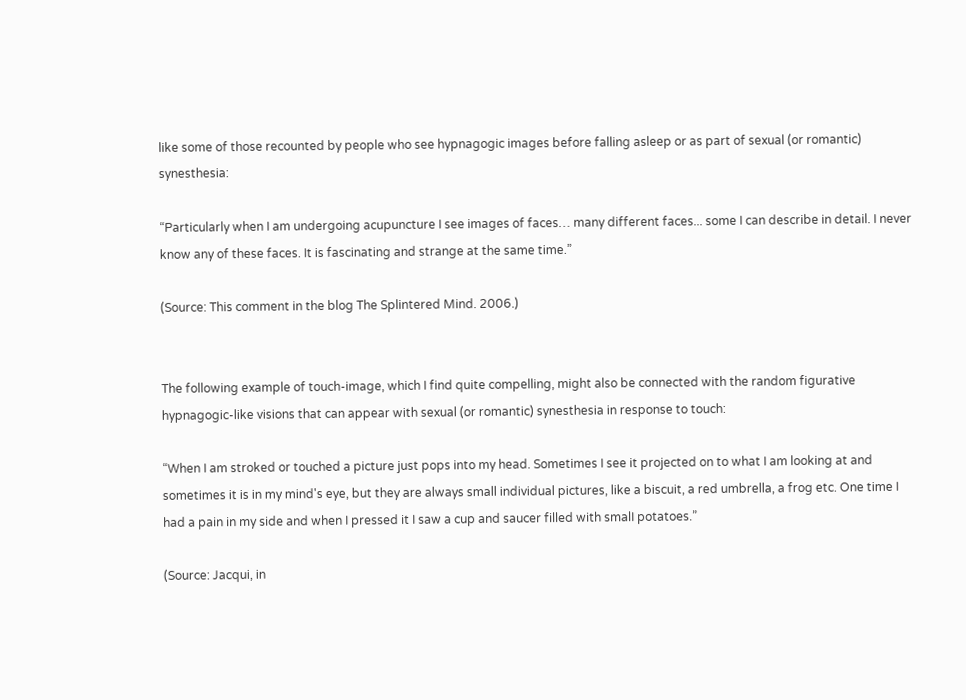like some of those recounted by people who see hypnagogic images before falling asleep or as part of sexual (or romantic) synesthesia:

“Particularly when I am undergoing acupuncture I see images of faces… many different faces... some I can describe in detail. I never know any of these faces. It is fascinating and strange at the same time.”

(Source: This comment in the blog The Splintered Mind. 2006.)


The following example of touch-image, which I find quite compelling, might also be connected with the random figurative hypnagogic-like visions that can appear with sexual (or romantic) synesthesia in response to touch:

“When I am stroked or touched a picture just pops into my head. Sometimes I see it projected on to what I am looking at and sometimes it is in my mind's eye, but they are always small individual pictures, like a biscuit, a red umbrella, a frog etc. One time I had a pain in my side and when I pressed it I saw a cup and saucer filled with smalI potatoes.”

(Source: Jacqui, in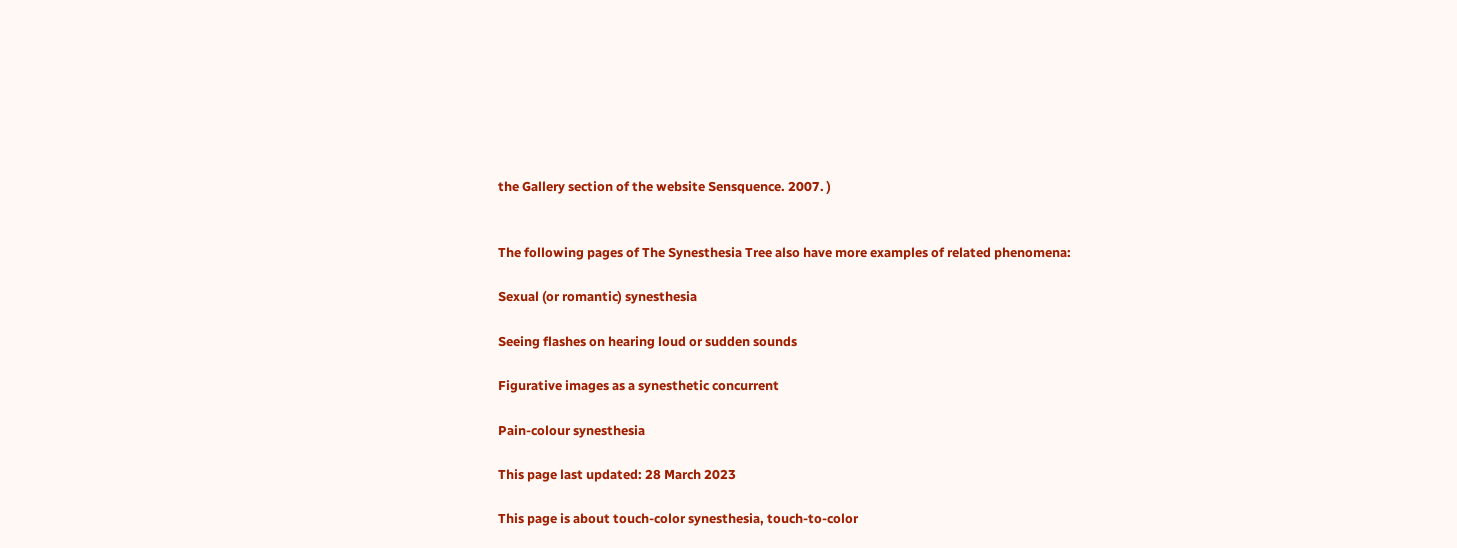the Gallery section of the website Sensquence. 2007. )


The following pages of The Synesthesia Tree also have more examples of related phenomena:

Sexual (or romantic) synesthesia

Seeing flashes on hearing loud or sudden sounds

Figurative images as a synesthetic concurrent

Pain-colour synesthesia

This page last updated: 28 March 2023

This page is about touch-color synesthesia, touch-to-color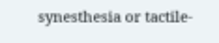synesthesia or tactile-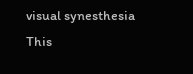visual synesthesia
This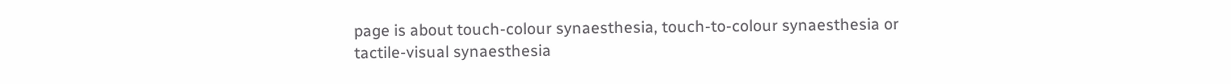page is about touch-colour synaesthesia, touch-to-colour synaesthesia or tactile-visual synaesthesia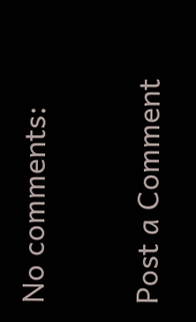No comments:

Post a Comment